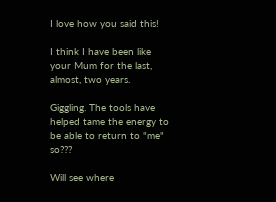I love how you said this!

I think I have been like your Mum for the last, almost, two years.

Giggling. The tools have helped tame the energy to be able to return to "me" so???

Will see where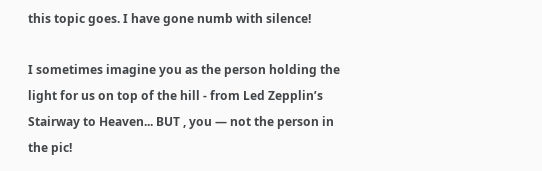this topic goes. I have gone numb with silence!

I sometimes imagine you as the person holding the light for us on top of the hill - from Led Zepplin’s Stairway to Heaven... BUT , you — not the person in the pic!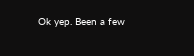Ok yep. Been a few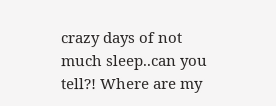crazy days of not much sleep..can you tell?! Where are my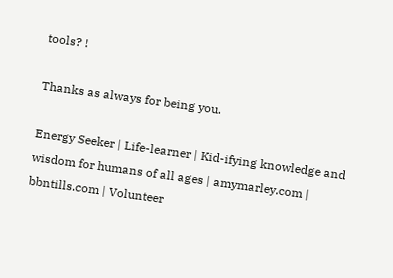tools? !

Thanks as always for being you.

Energy Seeker | Life-learner | Kid-ifying knowledge and wisdom for humans of all ages | amymarley.com | bbntills.com | Volunteer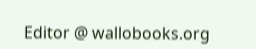Editor @ wallobooks.org